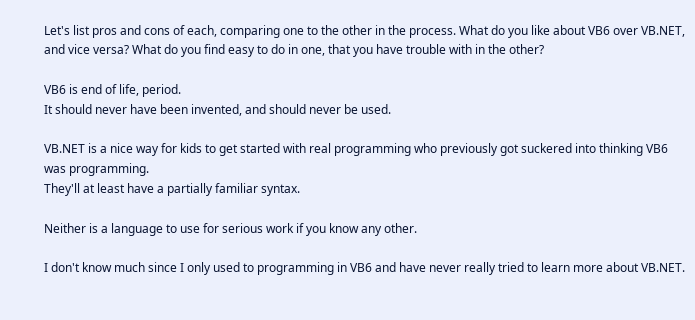Let's list pros and cons of each, comparing one to the other in the process. What do you like about VB6 over VB.NET, and vice versa? What do you find easy to do in one, that you have trouble with in the other?

VB6 is end of life, period.
It should never have been invented, and should never be used.

VB.NET is a nice way for kids to get started with real programming who previously got suckered into thinking VB6 was programming.
They'll at least have a partially familiar syntax.

Neither is a language to use for serious work if you know any other.

I don't know much since I only used to programming in VB6 and have never really tried to learn more about VB.NET.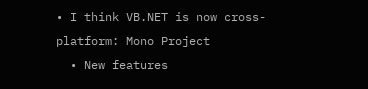• I think VB.NET is now cross-platform: Mono Project
  • New features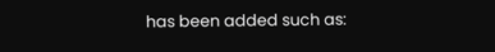has been added such as: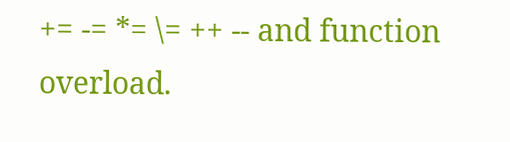+= -= *= \= ++ -- and function overload.